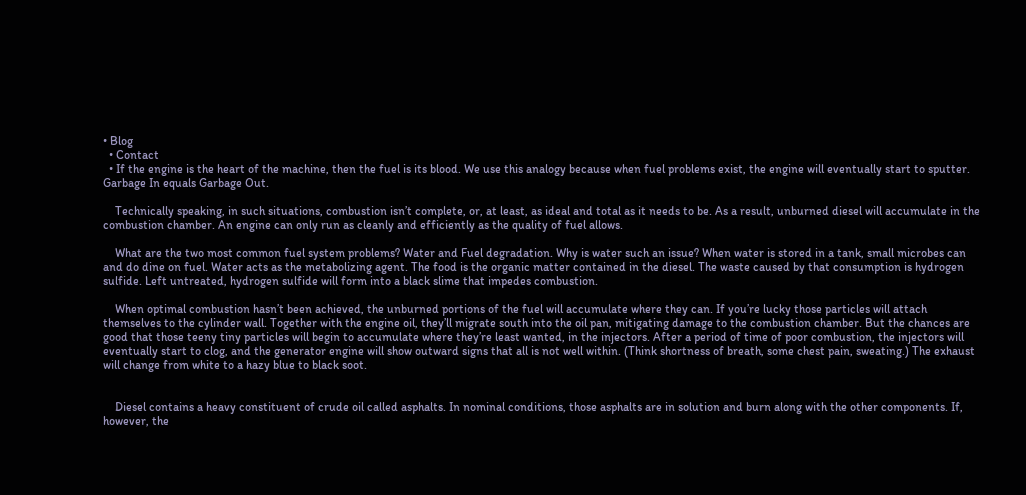• Blog
  • Contact
  • If the engine is the heart of the machine, then the fuel is its blood. We use this analogy because when fuel problems exist, the engine will eventually start to sputter. Garbage In equals Garbage Out.

    Technically speaking, in such situations, combustion isn’t complete, or, at least, as ideal and total as it needs to be. As a result, unburned diesel will accumulate in the combustion chamber. An engine can only run as cleanly and efficiently as the quality of fuel allows.

    What are the two most common fuel system problems? Water and Fuel degradation. Why is water such an issue? When water is stored in a tank, small microbes can and do dine on fuel. Water acts as the metabolizing agent. The food is the organic matter contained in the diesel. The waste caused by that consumption is hydrogen sulfide. Left untreated, hydrogen sulfide will form into a black slime that impedes combustion.

    When optimal combustion hasn’t been achieved, the unburned portions of the fuel will accumulate where they can. If you’re lucky those particles will attach themselves to the cylinder wall. Together with the engine oil, they’ll migrate south into the oil pan, mitigating damage to the combustion chamber. But the chances are good that those teeny tiny particles will begin to accumulate where they’re least wanted, in the injectors. After a period of time of poor combustion, the injectors will eventually start to clog, and the generator engine will show outward signs that all is not well within. (Think shortness of breath, some chest pain, sweating.) The exhaust will change from white to a hazy blue to black soot.


    Diesel contains a heavy constituent of crude oil called asphalts. In nominal conditions, those asphalts are in solution and burn along with the other components. If, however, the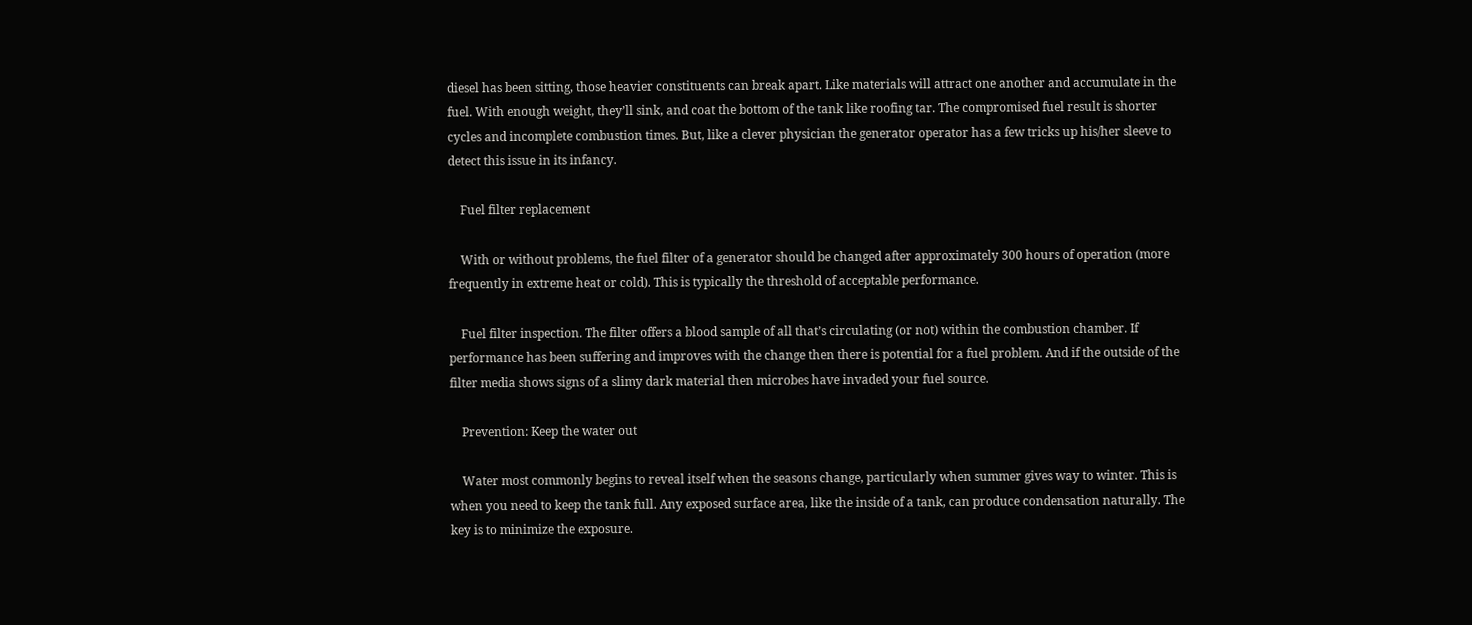diesel has been sitting, those heavier constituents can break apart. Like materials will attract one another and accumulate in the fuel. With enough weight, they’ll sink, and coat the bottom of the tank like roofing tar. The compromised fuel result is shorter cycles and incomplete combustion times. But, like a clever physician the generator operator has a few tricks up his/her sleeve to detect this issue in its infancy.

    Fuel filter replacement

    With or without problems, the fuel filter of a generator should be changed after approximately 300 hours of operation (more frequently in extreme heat or cold). This is typically the threshold of acceptable performance.

    Fuel filter inspection. The filter offers a blood sample of all that’s circulating (or not) within the combustion chamber. If performance has been suffering and improves with the change then there is potential for a fuel problem. And if the outside of the filter media shows signs of a slimy dark material then microbes have invaded your fuel source.

    Prevention: Keep the water out

    Water most commonly begins to reveal itself when the seasons change, particularly when summer gives way to winter. This is when you need to keep the tank full. Any exposed surface area, like the inside of a tank, can produce condensation naturally. The key is to minimize the exposure.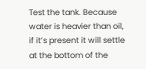Test the tank. Because water is heavier than oil, if it’s present it will settle at the bottom of the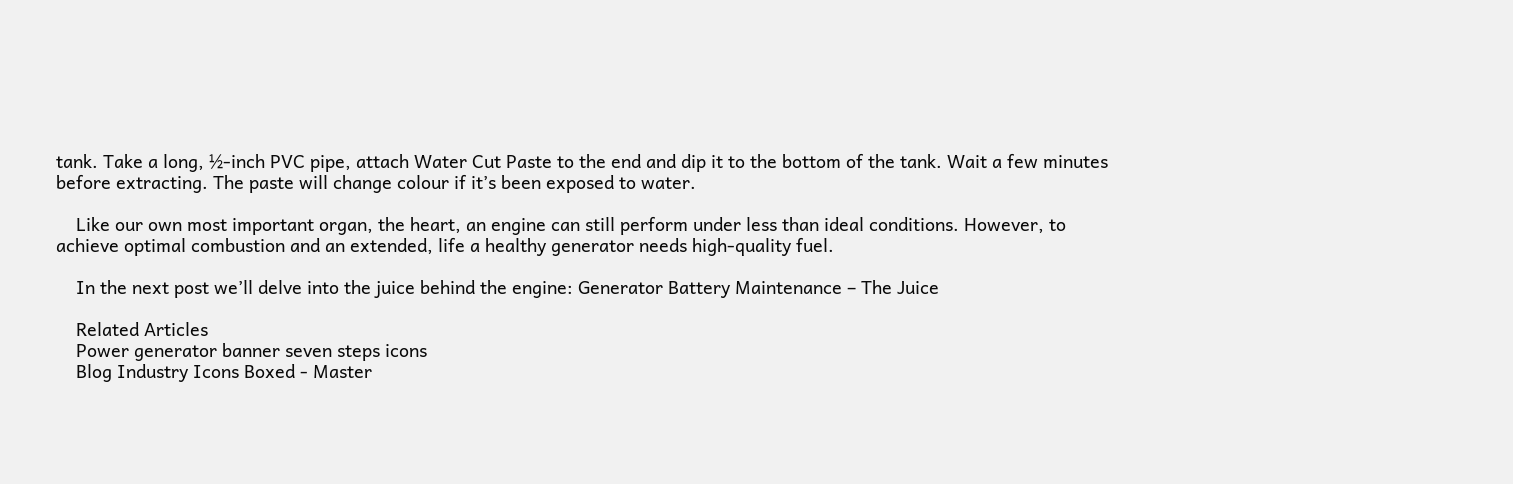tank. Take a long, ½-inch PVC pipe, attach Water Cut Paste to the end and dip it to the bottom of the tank. Wait a few minutes before extracting. The paste will change colour if it’s been exposed to water.

    Like our own most important organ, the heart, an engine can still perform under less than ideal conditions. However, to achieve optimal combustion and an extended, life a healthy generator needs high-quality fuel.

    In the next post we’ll delve into the juice behind the engine: Generator Battery Maintenance – The Juice

    Related Articles
    Power generator banner seven steps icons
    Blog Industry Icons Boxed - Master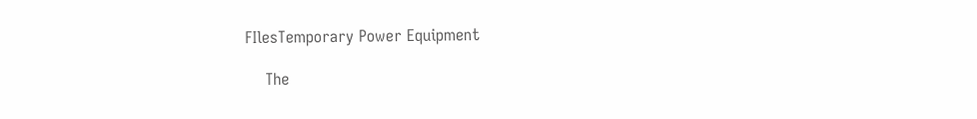FIlesTemporary Power Equipment

    The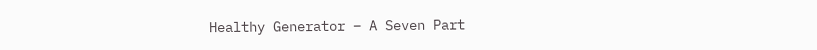Healthy Generator – A Seven Part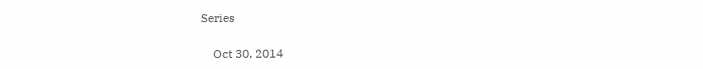Series

    Oct 30, 2014